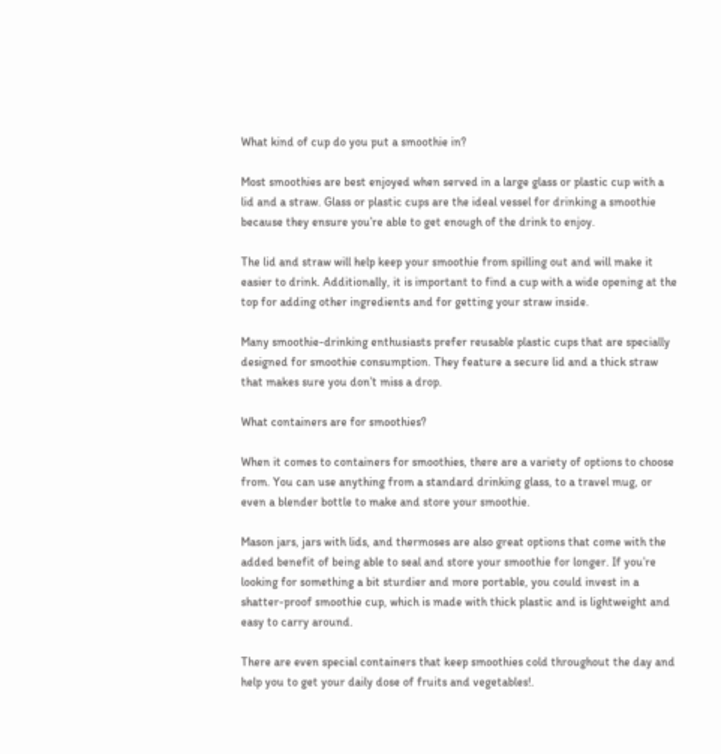What kind of cup do you put a smoothie in?

Most smoothies are best enjoyed when served in a large glass or plastic cup with a lid and a straw. Glass or plastic cups are the ideal vessel for drinking a smoothie because they ensure you’re able to get enough of the drink to enjoy.

The lid and straw will help keep your smoothie from spilling out and will make it easier to drink. Additionally, it is important to find a cup with a wide opening at the top for adding other ingredients and for getting your straw inside.

Many smoothie-drinking enthusiasts prefer reusable plastic cups that are specially designed for smoothie consumption. They feature a secure lid and a thick straw that makes sure you don’t miss a drop.

What containers are for smoothies?

When it comes to containers for smoothies, there are a variety of options to choose from. You can use anything from a standard drinking glass, to a travel mug, or even a blender bottle to make and store your smoothie.

Mason jars, jars with lids, and thermoses are also great options that come with the added benefit of being able to seal and store your smoothie for longer. If you’re looking for something a bit sturdier and more portable, you could invest in a shatter-proof smoothie cup, which is made with thick plastic and is lightweight and easy to carry around.

There are even special containers that keep smoothies cold throughout the day and help you to get your daily dose of fruits and vegetables!.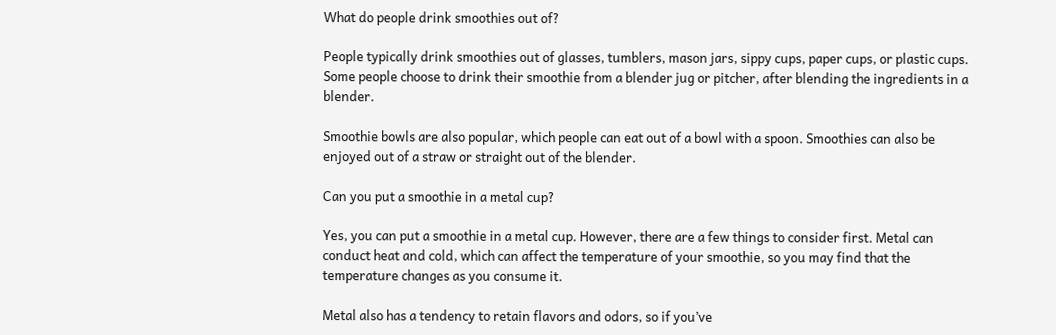What do people drink smoothies out of?

People typically drink smoothies out of glasses, tumblers, mason jars, sippy cups, paper cups, or plastic cups. Some people choose to drink their smoothie from a blender jug or pitcher, after blending the ingredients in a blender.

Smoothie bowls are also popular, which people can eat out of a bowl with a spoon. Smoothies can also be enjoyed out of a straw or straight out of the blender.

Can you put a smoothie in a metal cup?

Yes, you can put a smoothie in a metal cup. However, there are a few things to consider first. Metal can conduct heat and cold, which can affect the temperature of your smoothie, so you may find that the temperature changes as you consume it.

Metal also has a tendency to retain flavors and odors, so if you’ve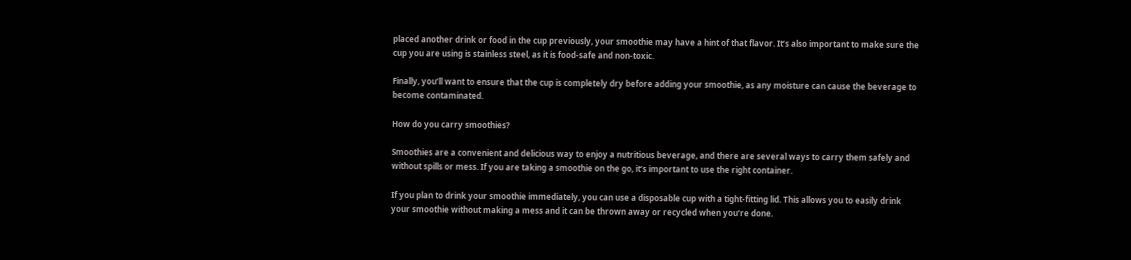placed another drink or food in the cup previously, your smoothie may have a hint of that flavor. It’s also important to make sure the cup you are using is stainless steel, as it is food-safe and non-toxic.

Finally, you’ll want to ensure that the cup is completely dry before adding your smoothie, as any moisture can cause the beverage to become contaminated.

How do you carry smoothies?

Smoothies are a convenient and delicious way to enjoy a nutritious beverage, and there are several ways to carry them safely and without spills or mess. If you are taking a smoothie on the go, it’s important to use the right container.

If you plan to drink your smoothie immediately, you can use a disposable cup with a tight-fitting lid. This allows you to easily drink your smoothie without making a mess and it can be thrown away or recycled when you’re done.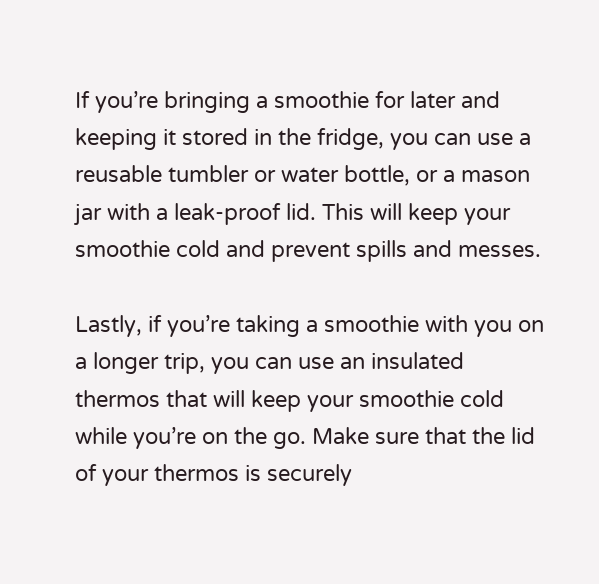If you’re bringing a smoothie for later and keeping it stored in the fridge, you can use a reusable tumbler or water bottle, or a mason jar with a leak-proof lid. This will keep your smoothie cold and prevent spills and messes.

Lastly, if you’re taking a smoothie with you on a longer trip, you can use an insulated thermos that will keep your smoothie cold while you’re on the go. Make sure that the lid of your thermos is securely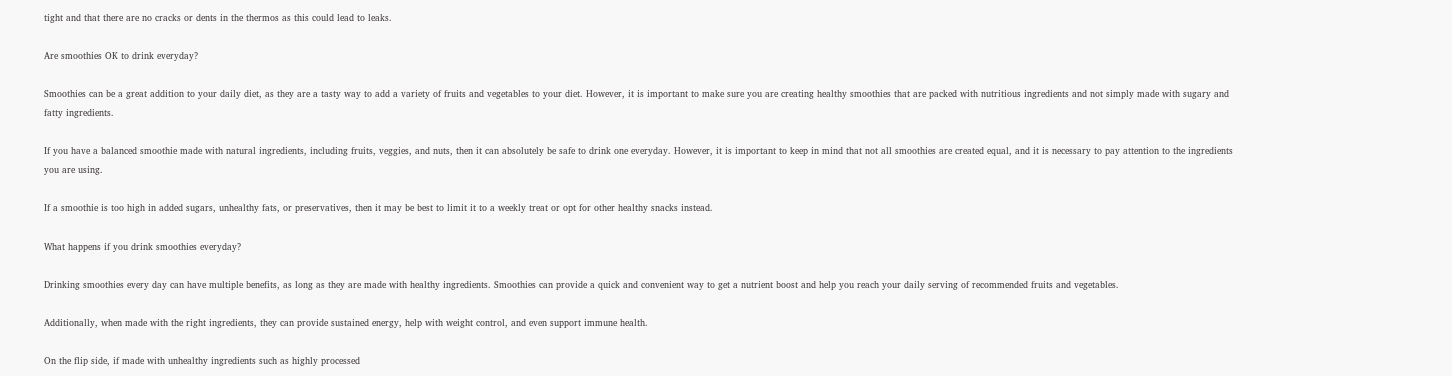tight and that there are no cracks or dents in the thermos as this could lead to leaks.

Are smoothies OK to drink everyday?

Smoothies can be a great addition to your daily diet, as they are a tasty way to add a variety of fruits and vegetables to your diet. However, it is important to make sure you are creating healthy smoothies that are packed with nutritious ingredients and not simply made with sugary and fatty ingredients.

If you have a balanced smoothie made with natural ingredients, including fruits, veggies, and nuts, then it can absolutely be safe to drink one everyday. However, it is important to keep in mind that not all smoothies are created equal, and it is necessary to pay attention to the ingredients you are using.

If a smoothie is too high in added sugars, unhealthy fats, or preservatives, then it may be best to limit it to a weekly treat or opt for other healthy snacks instead.

What happens if you drink smoothies everyday?

Drinking smoothies every day can have multiple benefits, as long as they are made with healthy ingredients. Smoothies can provide a quick and convenient way to get a nutrient boost and help you reach your daily serving of recommended fruits and vegetables.

Additionally, when made with the right ingredients, they can provide sustained energy, help with weight control, and even support immune health.

On the flip side, if made with unhealthy ingredients such as highly processed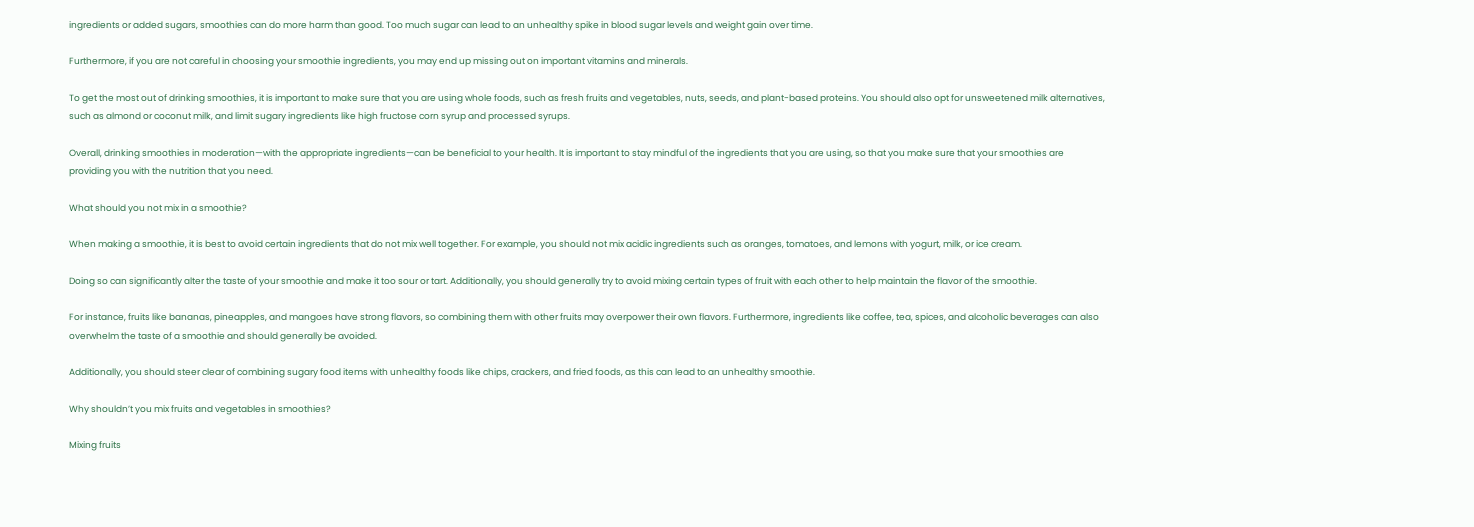ingredients or added sugars, smoothies can do more harm than good. Too much sugar can lead to an unhealthy spike in blood sugar levels and weight gain over time.

Furthermore, if you are not careful in choosing your smoothie ingredients, you may end up missing out on important vitamins and minerals.

To get the most out of drinking smoothies, it is important to make sure that you are using whole foods, such as fresh fruits and vegetables, nuts, seeds, and plant-based proteins. You should also opt for unsweetened milk alternatives, such as almond or coconut milk, and limit sugary ingredients like high fructose corn syrup and processed syrups.

Overall, drinking smoothies in moderation—with the appropriate ingredients—can be beneficial to your health. It is important to stay mindful of the ingredients that you are using, so that you make sure that your smoothies are providing you with the nutrition that you need.

What should you not mix in a smoothie?

When making a smoothie, it is best to avoid certain ingredients that do not mix well together. For example, you should not mix acidic ingredients such as oranges, tomatoes, and lemons with yogurt, milk, or ice cream.

Doing so can significantly alter the taste of your smoothie and make it too sour or tart. Additionally, you should generally try to avoid mixing certain types of fruit with each other to help maintain the flavor of the smoothie.

For instance, fruits like bananas, pineapples, and mangoes have strong flavors, so combining them with other fruits may overpower their own flavors. Furthermore, ingredients like coffee, tea, spices, and alcoholic beverages can also overwhelm the taste of a smoothie and should generally be avoided.

Additionally, you should steer clear of combining sugary food items with unhealthy foods like chips, crackers, and fried foods, as this can lead to an unhealthy smoothie.

Why shouldn’t you mix fruits and vegetables in smoothies?

Mixing fruits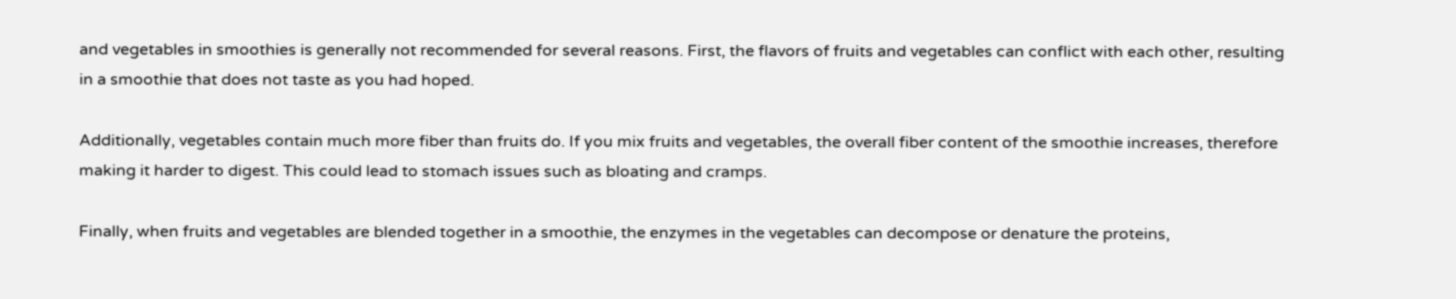and vegetables in smoothies is generally not recommended for several reasons. First, the flavors of fruits and vegetables can conflict with each other, resulting in a smoothie that does not taste as you had hoped.

Additionally, vegetables contain much more fiber than fruits do. If you mix fruits and vegetables, the overall fiber content of the smoothie increases, therefore making it harder to digest. This could lead to stomach issues such as bloating and cramps.

Finally, when fruits and vegetables are blended together in a smoothie, the enzymes in the vegetables can decompose or denature the proteins,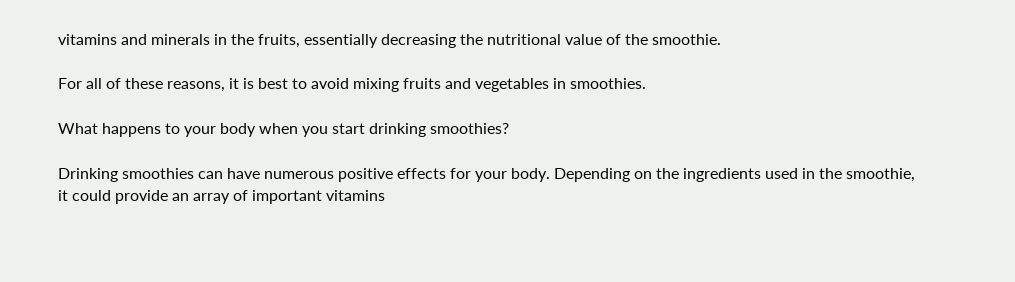vitamins and minerals in the fruits, essentially decreasing the nutritional value of the smoothie.

For all of these reasons, it is best to avoid mixing fruits and vegetables in smoothies.

What happens to your body when you start drinking smoothies?

Drinking smoothies can have numerous positive effects for your body. Depending on the ingredients used in the smoothie, it could provide an array of important vitamins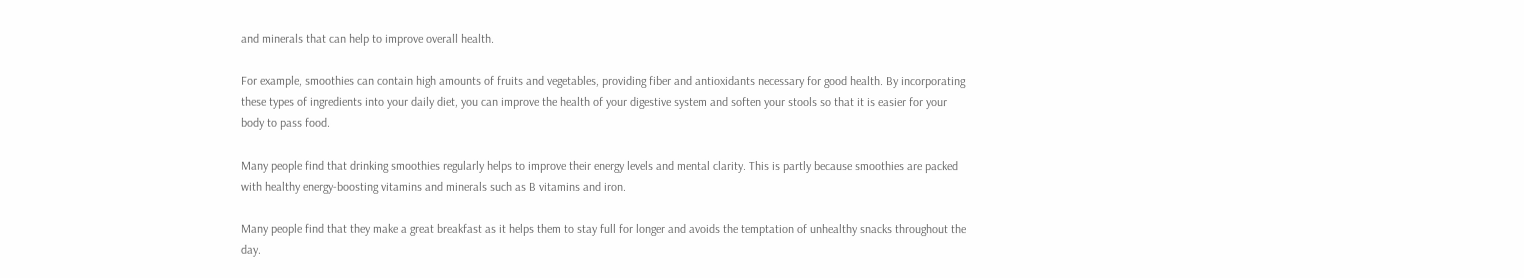and minerals that can help to improve overall health.

For example, smoothies can contain high amounts of fruits and vegetables, providing fiber and antioxidants necessary for good health. By incorporating these types of ingredients into your daily diet, you can improve the health of your digestive system and soften your stools so that it is easier for your body to pass food.

Many people find that drinking smoothies regularly helps to improve their energy levels and mental clarity. This is partly because smoothies are packed with healthy energy-boosting vitamins and minerals such as B vitamins and iron.

Many people find that they make a great breakfast as it helps them to stay full for longer and avoids the temptation of unhealthy snacks throughout the day.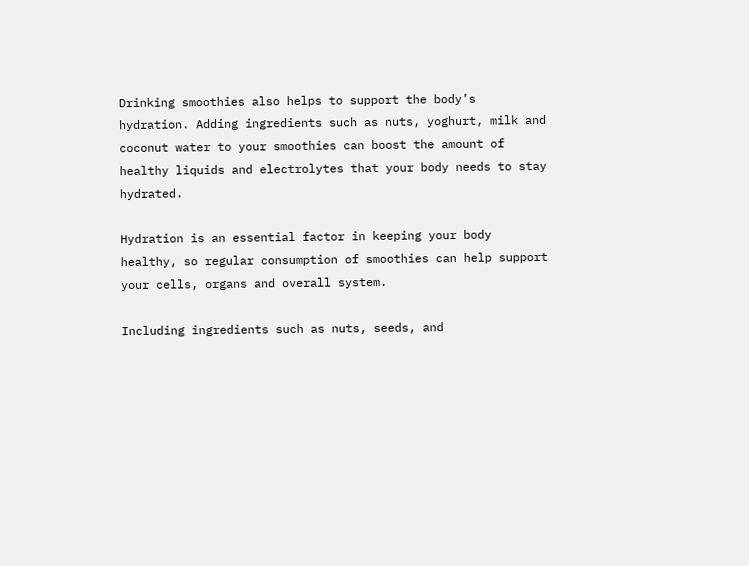Drinking smoothies also helps to support the body’s hydration. Adding ingredients such as nuts, yoghurt, milk and coconut water to your smoothies can boost the amount of healthy liquids and electrolytes that your body needs to stay hydrated.

Hydration is an essential factor in keeping your body healthy, so regular consumption of smoothies can help support your cells, organs and overall system.

Including ingredients such as nuts, seeds, and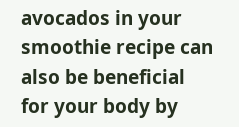avocados in your smoothie recipe can also be beneficial for your body by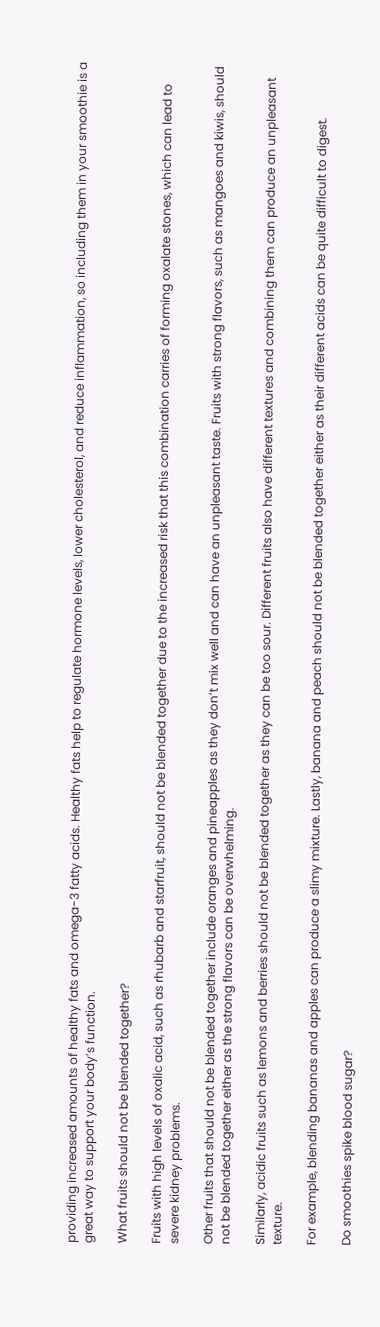providing increased amounts of healthy fats and omega-3 fatty acids. Healthy fats help to regulate hormone levels, lower cholesterol, and reduce inflammation, so including them in your smoothie is a great way to support your body’s function.

What fruits should not be blended together?

Fruits with high levels of oxalic acid, such as rhubarb and starfruit, should not be blended together due to the increased risk that this combination carries of forming oxalate stones, which can lead to severe kidney problems.

Other fruits that should not be blended together include oranges and pineapples as they don’t mix well and can have an unpleasant taste. Fruits with strong flavors, such as mangoes and kiwis, should not be blended together either as the strong flavors can be overwhelming.

Similarly, acidic fruits such as lemons and berries should not be blended together as they can be too sour. Different fruits also have different textures and combining them can produce an unpleasant texture.

For example, blending bananas and apples can produce a slimy mixture. Lastly, banana and peach should not be blended together either as their different acids can be quite difficult to digest.

Do smoothies spike blood sugar?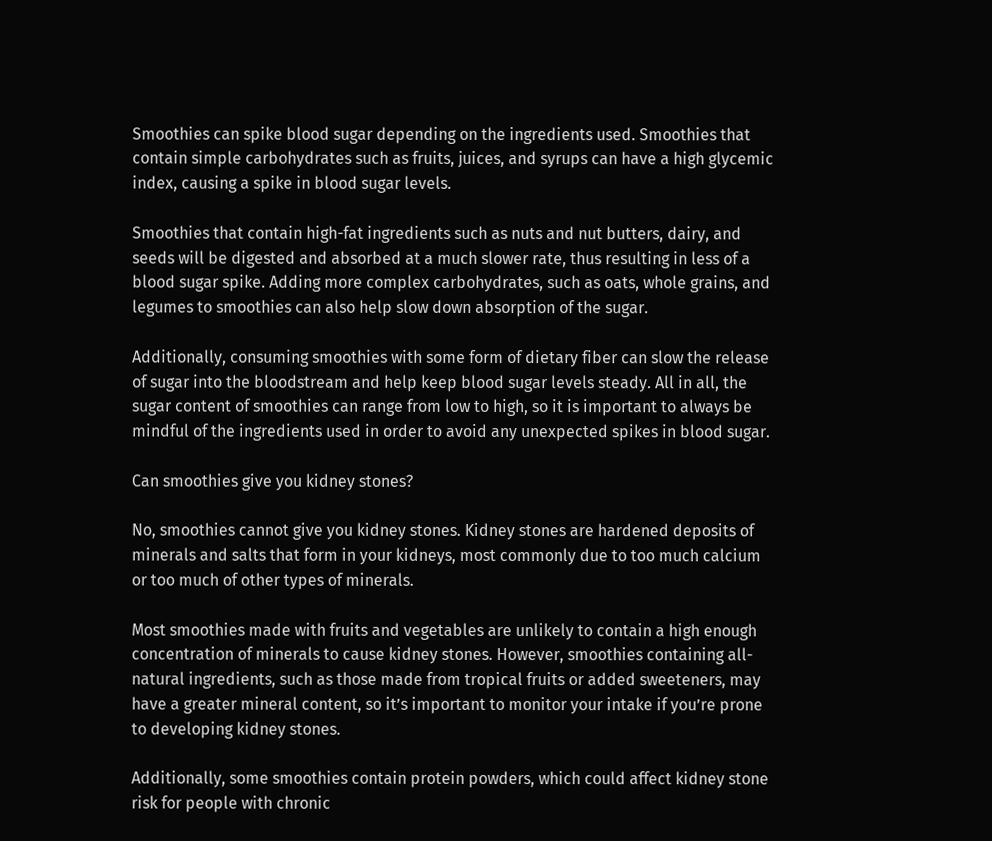Smoothies can spike blood sugar depending on the ingredients used. Smoothies that contain simple carbohydrates such as fruits, juices, and syrups can have a high glycemic index, causing a spike in blood sugar levels.

Smoothies that contain high-fat ingredients such as nuts and nut butters, dairy, and seeds will be digested and absorbed at a much slower rate, thus resulting in less of a blood sugar spike. Adding more complex carbohydrates, such as oats, whole grains, and legumes to smoothies can also help slow down absorption of the sugar.

Additionally, consuming smoothies with some form of dietary fiber can slow the release of sugar into the bloodstream and help keep blood sugar levels steady. All in all, the sugar content of smoothies can range from low to high, so it is important to always be mindful of the ingredients used in order to avoid any unexpected spikes in blood sugar.

Can smoothies give you kidney stones?

No, smoothies cannot give you kidney stones. Kidney stones are hardened deposits of minerals and salts that form in your kidneys, most commonly due to too much calcium or too much of other types of minerals.

Most smoothies made with fruits and vegetables are unlikely to contain a high enough concentration of minerals to cause kidney stones. However, smoothies containing all-natural ingredients, such as those made from tropical fruits or added sweeteners, may have a greater mineral content, so it’s important to monitor your intake if you’re prone to developing kidney stones.

Additionally, some smoothies contain protein powders, which could affect kidney stone risk for people with chronic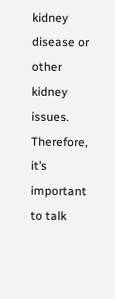kidney disease or other kidney issues. Therefore, it’s important to talk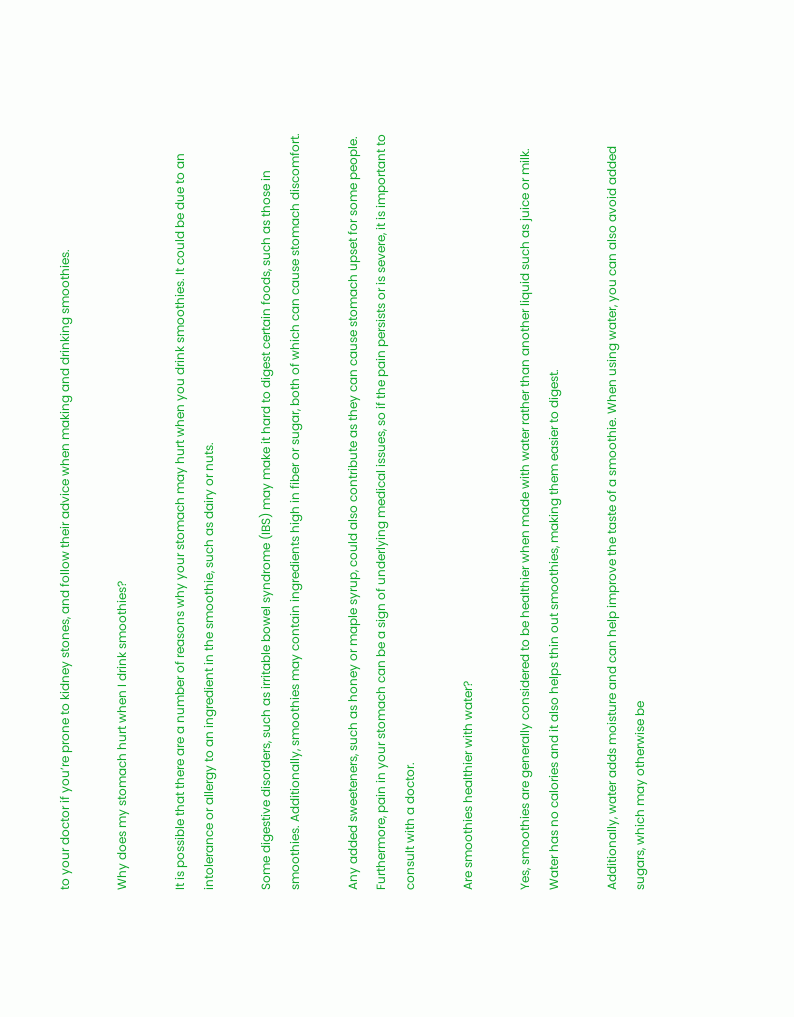to your doctor if you’re prone to kidney stones, and follow their advice when making and drinking smoothies.

Why does my stomach hurt when I drink smoothies?

It is possible that there are a number of reasons why your stomach may hurt when you drink smoothies. It could be due to an intolerance or allergy to an ingredient in the smoothie, such as dairy or nuts.

Some digestive disorders, such as irritable bowel syndrome (IBS) may make it hard to digest certain foods, such as those in smoothies. Additionally, smoothies may contain ingredients high in fiber or sugar, both of which can cause stomach discomfort.

Any added sweeteners, such as honey or maple syrup, could also contribute as they can cause stomach upset for some people. Furthermore, pain in your stomach can be a sign of underlying medical issues, so if the pain persists or is severe, it is important to consult with a doctor.

Are smoothies healthier with water?

Yes, smoothies are generally considered to be healthier when made with water rather than another liquid such as juice or milk. Water has no calories and it also helps thin out smoothies, making them easier to digest.

Additionally, water adds moisture and can help improve the taste of a smoothie. When using water, you can also avoid added sugars, which may otherwise be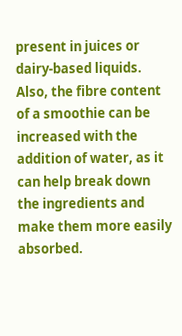present in juices or dairy-based liquids. Also, the fibre content of a smoothie can be increased with the addition of water, as it can help break down the ingredients and make them more easily absorbed.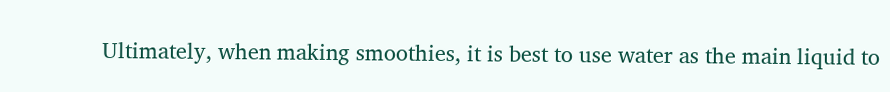Ultimately, when making smoothies, it is best to use water as the main liquid to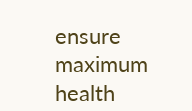ensure maximum health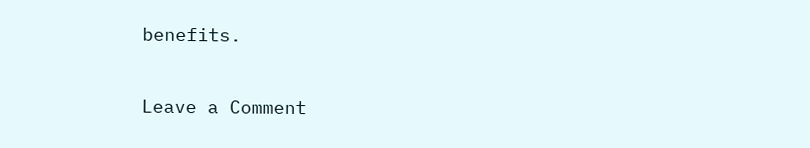benefits.

Leave a Comment